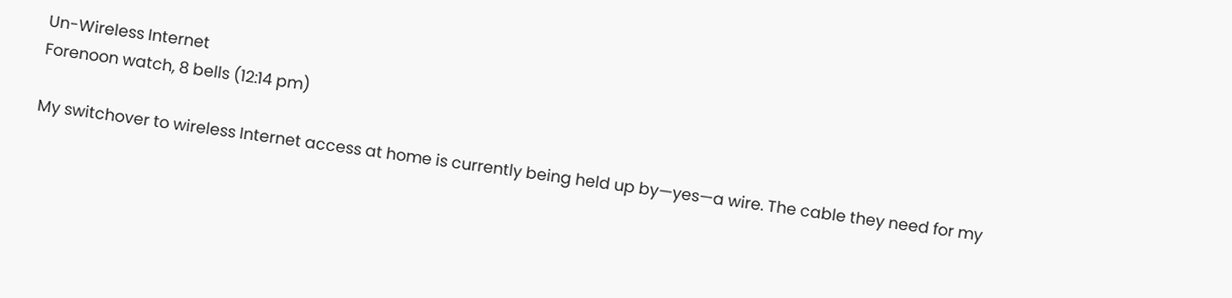Un-Wireless Internet
Forenoon watch, 8 bells (12:14 pm)

My switchover to wireless Internet access at home is currently being held up by—yes—a wire. The cable they need for my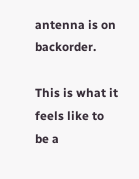antenna is on backorder.

This is what it feels like to be a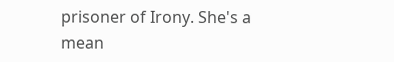prisoner of Irony. She's a mean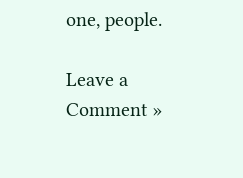one, people.

Leave a Comment »